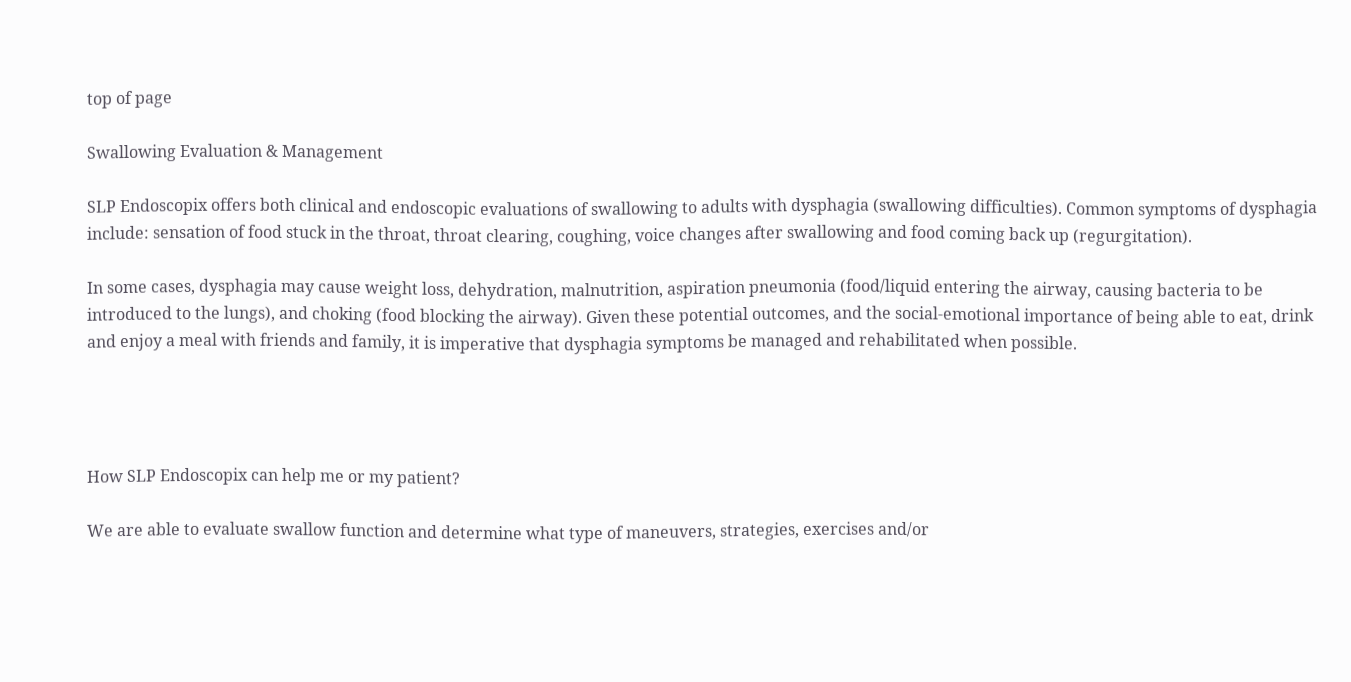top of page

Swallowing Evaluation & Management

SLP Endoscopix offers both clinical and endoscopic evaluations of swallowing to adults with dysphagia (swallowing difficulties). Common symptoms of dysphagia include: sensation of food stuck in the throat, throat clearing, coughing, voice changes after swallowing and food coming back up (regurgitation).

In some cases, dysphagia may cause weight loss, dehydration, malnutrition, aspiration pneumonia (food/liquid entering the airway, causing bacteria to be introduced to the lungs), and choking (food blocking the airway). Given these potential outcomes, and the social-emotional importance of being able to eat, drink and enjoy a meal with friends and family, it is imperative that dysphagia symptoms be managed and rehabilitated when possible.




How SLP Endoscopix can help me or my patient?

We are able to evaluate swallow function and determine what type of maneuvers, strategies, exercises and/or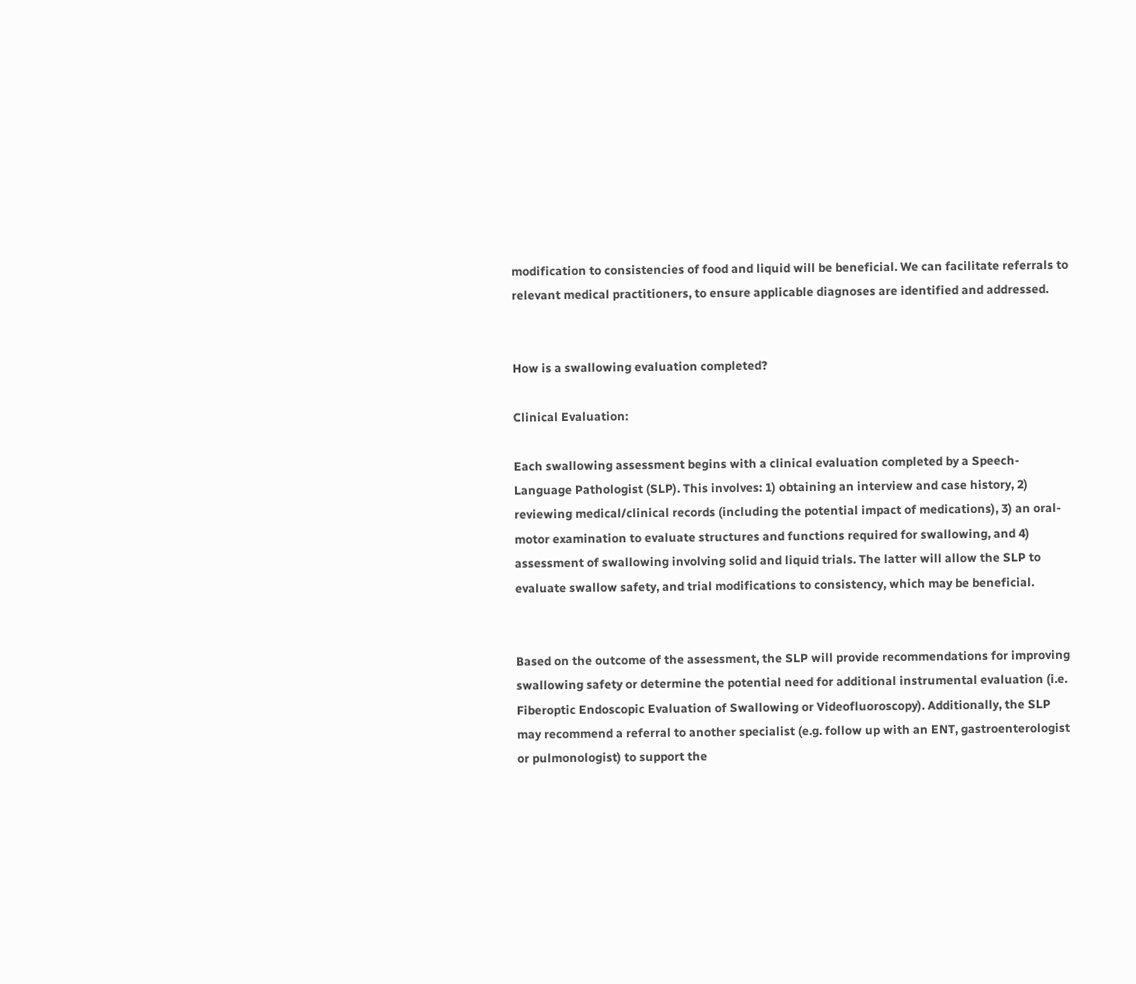modification to consistencies of food and liquid will be beneficial. We can facilitate referrals to relevant medical practitioners, to ensure applicable diagnoses are identified and addressed.


How is a swallowing evaluation completed?

Clinical Evaluation:

Each swallowing assessment begins with a clinical evaluation completed by a Speech-Language Pathologist (SLP). This involves: 1) obtaining an interview and case history, 2) reviewing medical/clinical records (including the potential impact of medications), 3) an oral-motor examination to evaluate structures and functions required for swallowing, and 4) assessment of swallowing involving solid and liquid trials. The latter will allow the SLP to evaluate swallow safety, and trial modifications to consistency, which may be beneficial.


Based on the outcome of the assessment, the SLP will provide recommendations for improving swallowing safety or determine the potential need for additional instrumental evaluation (i.e. Fiberoptic Endoscopic Evaluation of Swallowing or Videofluoroscopy). Additionally, the SLP may recommend a referral to another specialist (e.g. follow up with an ENT, gastroenterologist or pulmonologist) to support the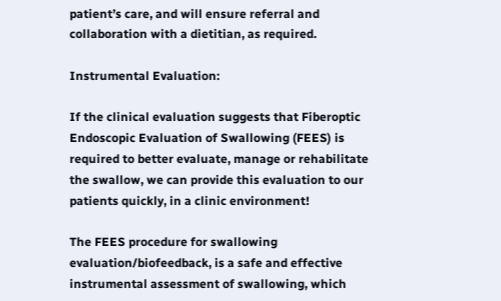patient’s care, and will ensure referral and collaboration with a dietitian, as required.

Instrumental Evaluation:

If the clinical evaluation suggests that Fiberoptic Endoscopic Evaluation of Swallowing (FEES) is required to better evaluate, manage or rehabilitate the swallow, we can provide this evaluation to our patients quickly, in a clinic environment!

The FEES procedure for swallowing evaluation/biofeedback, is a safe and effective instrumental assessment of swallowing, which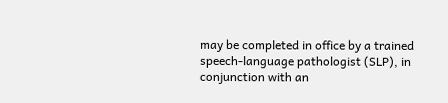may be completed in office by a trained speech-language pathologist (SLP), in conjunction with an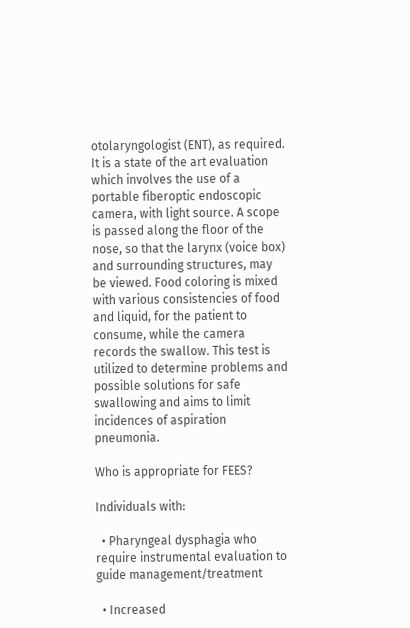otolaryngologist (ENT), as required. It is a state of the art evaluation which involves the use of a portable fiberoptic endoscopic camera, with light source. A scope is passed along the floor of the nose, so that the larynx (voice box) and surrounding structures, may be viewed. Food coloring is mixed with various consistencies of food and liquid, for the patient to consume, while the camera records the swallow. This test is utilized to determine problems and possible solutions for safe swallowing and aims to limit incidences of aspiration pneumonia.

Who is appropriate for FEES?

Individuals with:

  • Pharyngeal dysphagia who require instrumental evaluation to guide management/treatment

  • Increased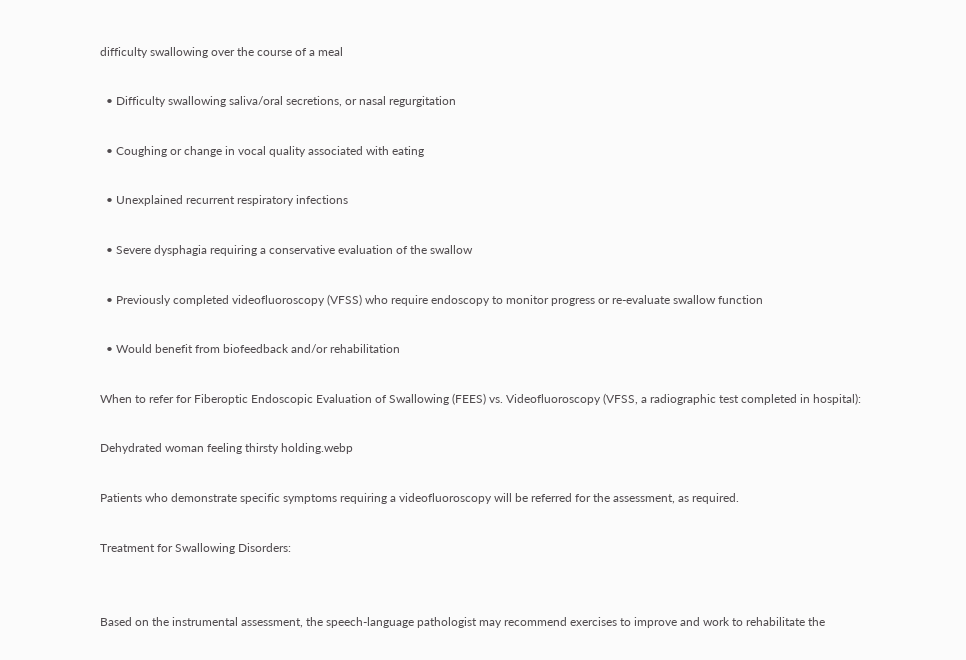difficulty swallowing over the course of a meal

  • Difficulty swallowing saliva/oral secretions, or nasal regurgitation

  • Coughing or change in vocal quality associated with eating

  • Unexplained recurrent respiratory infections

  • Severe dysphagia requiring a conservative evaluation of the swallow

  • Previously completed videofluoroscopy (VFSS) who require endoscopy to monitor progress or re-evaluate swallow function

  • Would benefit from biofeedback and/or rehabilitation

When to refer for Fiberoptic Endoscopic Evaluation of Swallowing (FEES) vs. Videofluoroscopy (VFSS, a radiographic test completed in hospital):

Dehydrated woman feeling thirsty holding.webp

Patients who demonstrate specific symptoms requiring a videofluoroscopy will be referred for the assessment, as required.

Treatment for Swallowing Disorders:


Based on the instrumental assessment, the speech-language pathologist may recommend exercises to improve and work to rehabilitate the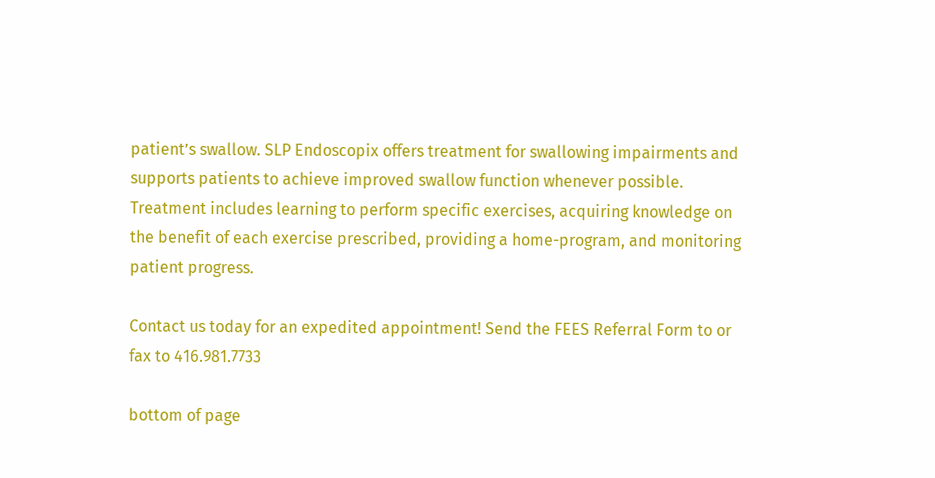patient’s swallow. SLP Endoscopix offers treatment for swallowing impairments and supports patients to achieve improved swallow function whenever possible.  Treatment includes learning to perform specific exercises, acquiring knowledge on the benefit of each exercise prescribed, providing a home-program, and monitoring patient progress.

Contact us today for an expedited appointment! Send the FEES Referral Form to or fax to 416.981.7733

bottom of page